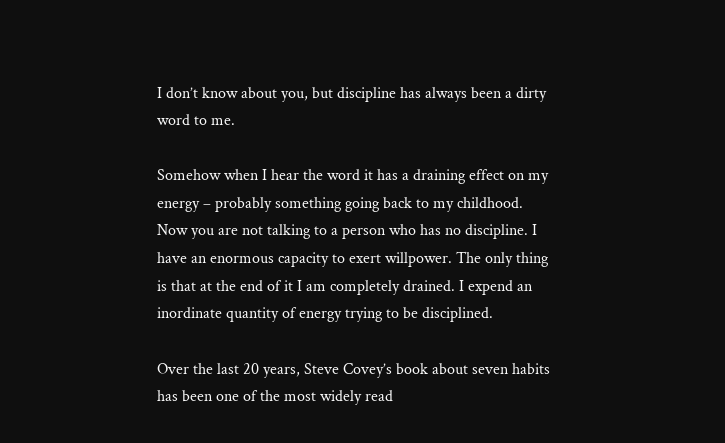I don’t know about you, but discipline has always been a dirty word to me.

Somehow when I hear the word it has a draining effect on my energy – probably something going back to my childhood. Now you are not talking to a person who has no discipline. I have an enormous capacity to exert willpower. The only thing is that at the end of it I am completely drained. I expend an inordinate quantity of energy trying to be disciplined.

Over the last 20 years, Steve Covey’s book about seven habits has been one of the most widely read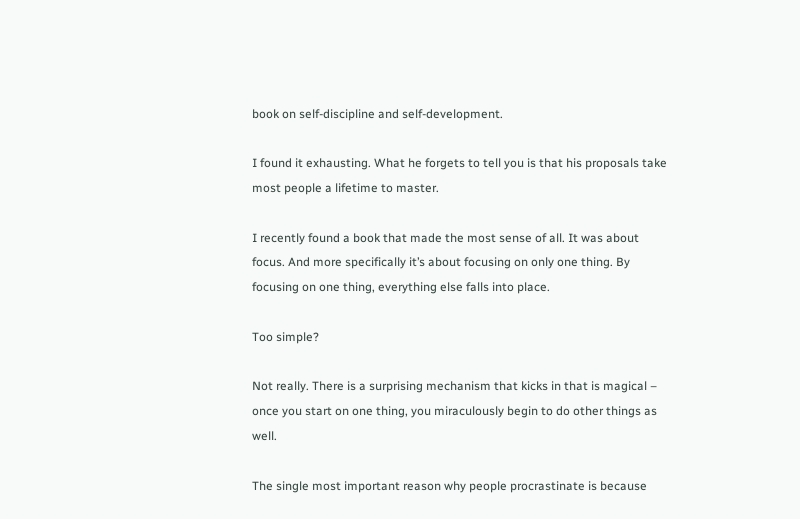book on self-discipline and self-development.

I found it exhausting. What he forgets to tell you is that his proposals take most people a lifetime to master.

I recently found a book that made the most sense of all. It was about focus. And more specifically it’s about focusing on only one thing. By focusing on one thing, everything else falls into place.

Too simple?

Not really. There is a surprising mechanism that kicks in that is magical – once you start on one thing, you miraculously begin to do other things as well.

The single most important reason why people procrastinate is because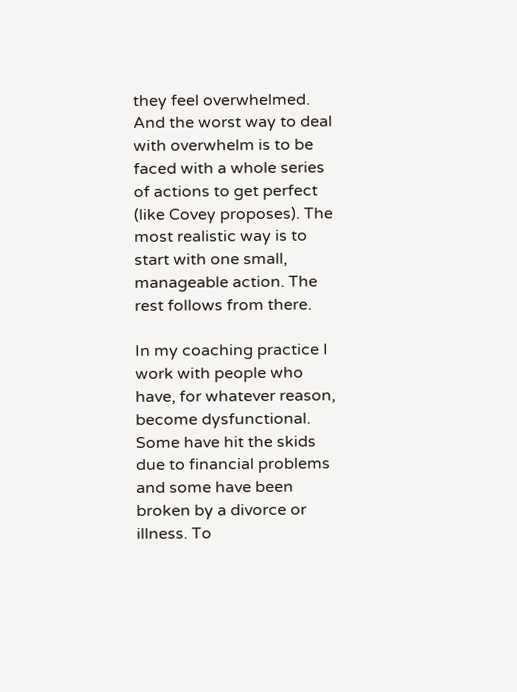they feel overwhelmed. And the worst way to deal with overwhelm is to be faced with a whole series of actions to get perfect (like Covey proposes). The most realistic way is to start with one small, manageable action. The rest follows from there.

In my coaching practice I work with people who have, for whatever reason, become dysfunctional. Some have hit the skids due to financial problems and some have been broken by a divorce or illness. To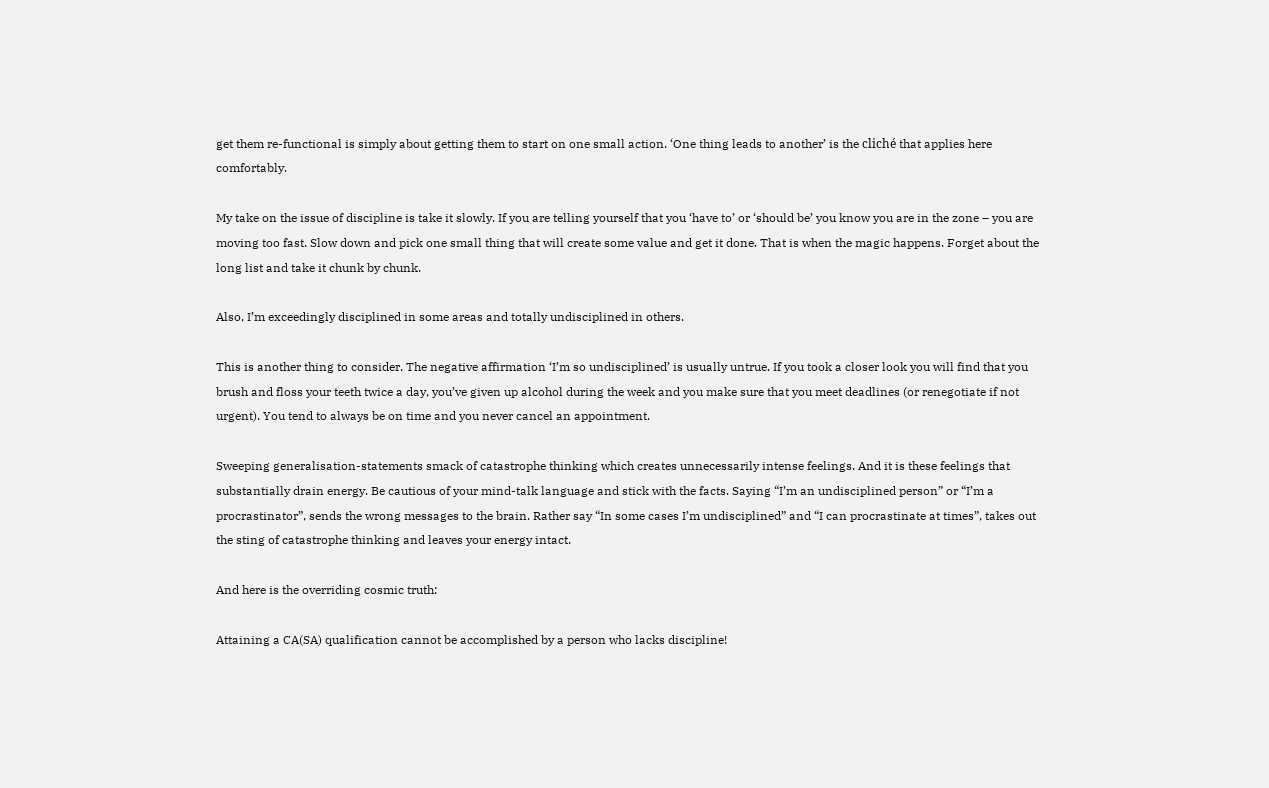get them re-functional is simply about getting them to start on one small action. ‘One thing leads to another’ is the cliché that applies here comfortably.

My take on the issue of discipline is take it slowly. If you are telling yourself that you ‘have to’ or ‘should be’ you know you are in the zone – you are moving too fast. Slow down and pick one small thing that will create some value and get it done. That is when the magic happens. Forget about the long list and take it chunk by chunk.

Also, I’m exceedingly disciplined in some areas and totally undisciplined in others.

This is another thing to consider. The negative affirmation ‘I’m so undisciplined’ is usually untrue. If you took a closer look you will find that you brush and floss your teeth twice a day, you’ve given up alcohol during the week and you make sure that you meet deadlines (or renegotiate if not urgent). You tend to always be on time and you never cancel an appointment.

Sweeping generalisation-statements smack of catastrophe thinking which creates unnecessarily intense feelings. And it is these feelings that substantially drain energy. Be cautious of your mind-talk language and stick with the facts. Saying “I’m an undisciplined person” or “I’m a procrastinator”, sends the wrong messages to the brain. Rather say “In some cases I’m undisciplined” and “I can procrastinate at times”, takes out the sting of catastrophe thinking and leaves your energy intact.

And here is the overriding cosmic truth:

Attaining a CA(SA) qualification cannot be accomplished by a person who lacks discipline!